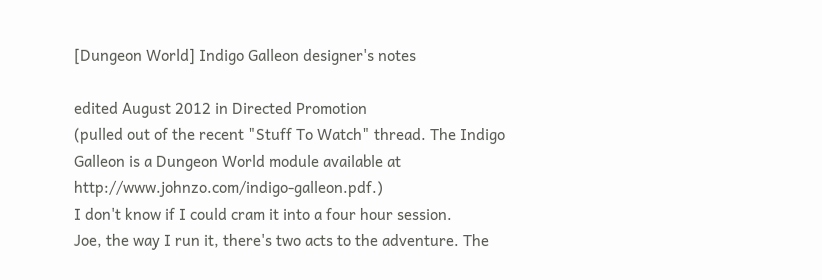[Dungeon World] Indigo Galleon designer's notes

edited August 2012 in Directed Promotion
(pulled out of the recent "Stuff To Watch" thread. The Indigo Galleon is a Dungeon World module available at http://www.johnzo.com/indigo-galleon.pdf.)
I don't know if I could cram it into a four hour session.
Joe, the way I run it, there's two acts to the adventure. The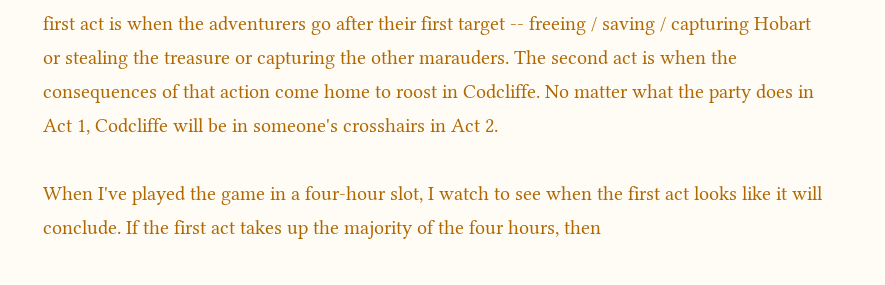first act is when the adventurers go after their first target -- freeing / saving / capturing Hobart or stealing the treasure or capturing the other marauders. The second act is when the consequences of that action come home to roost in Codcliffe. No matter what the party does in Act 1, Codcliffe will be in someone's crosshairs in Act 2.

When I've played the game in a four-hour slot, I watch to see when the first act looks like it will conclude. If the first act takes up the majority of the four hours, then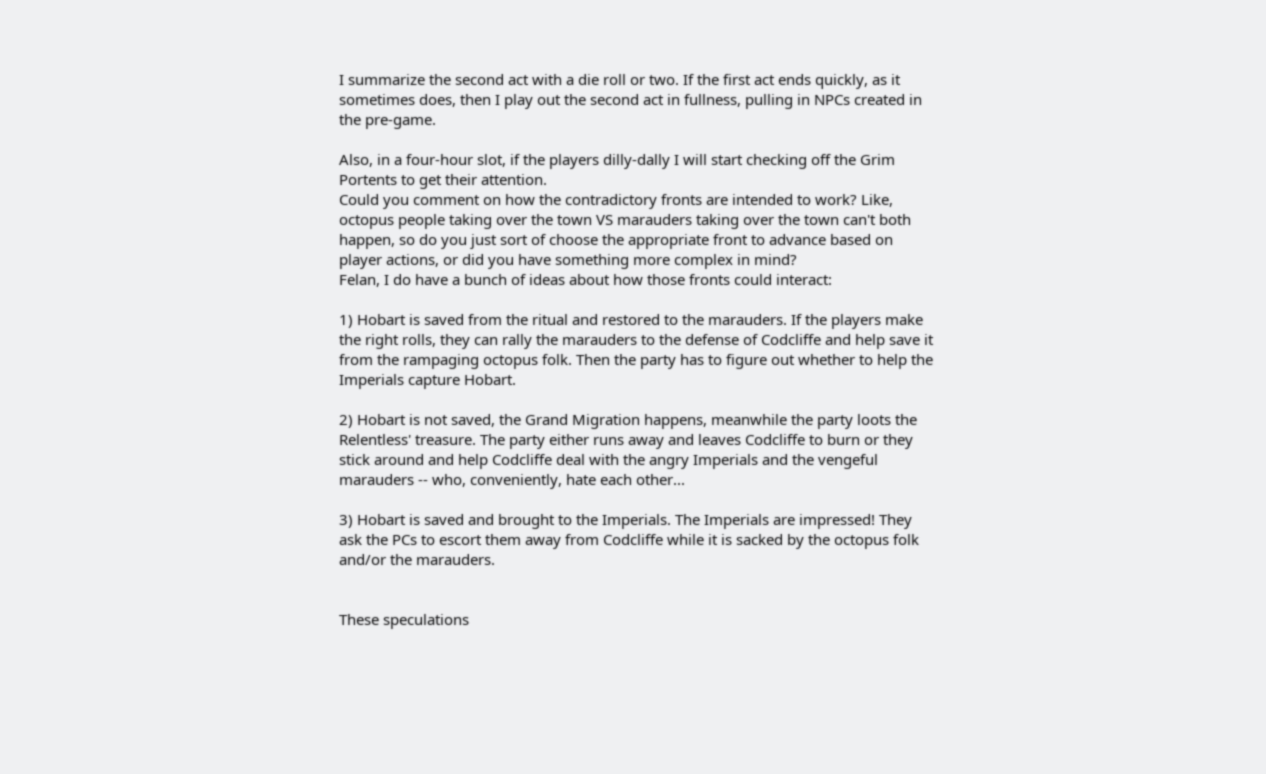I summarize the second act with a die roll or two. If the first act ends quickly, as it sometimes does, then I play out the second act in fullness, pulling in NPCs created in the pre-game.

Also, in a four-hour slot, if the players dilly-dally I will start checking off the Grim Portents to get their attention.
Could you comment on how the contradictory fronts are intended to work? Like, octopus people taking over the town VS marauders taking over the town can't both happen, so do you just sort of choose the appropriate front to advance based on player actions, or did you have something more complex in mind?
Felan, I do have a bunch of ideas about how those fronts could interact:

1) Hobart is saved from the ritual and restored to the marauders. If the players make the right rolls, they can rally the marauders to the defense of Codcliffe and help save it from the rampaging octopus folk. Then the party has to figure out whether to help the Imperials capture Hobart.

2) Hobart is not saved, the Grand Migration happens, meanwhile the party loots the Relentless' treasure. The party either runs away and leaves Codcliffe to burn or they stick around and help Codcliffe deal with the angry Imperials and the vengeful marauders -- who, conveniently, hate each other...

3) Hobart is saved and brought to the Imperials. The Imperials are impressed! They ask the PCs to escort them away from Codcliffe while it is sacked by the octopus folk and/or the marauders.


These speculations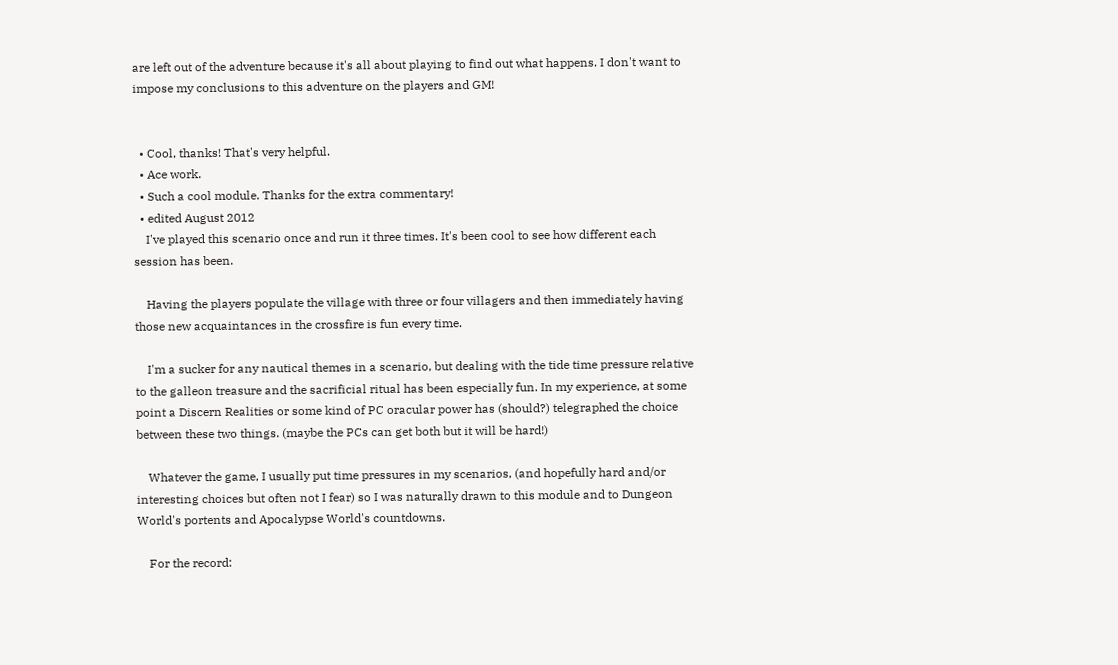are left out of the adventure because it's all about playing to find out what happens. I don't want to impose my conclusions to this adventure on the players and GM!


  • Cool, thanks! That's very helpful.
  • Ace work.
  • Such a cool module. Thanks for the extra commentary!
  • edited August 2012
    I've played this scenario once and run it three times. It's been cool to see how different each session has been.

    Having the players populate the village with three or four villagers and then immediately having those new acquaintances in the crossfire is fun every time.

    I'm a sucker for any nautical themes in a scenario, but dealing with the tide time pressure relative to the galleon treasure and the sacrificial ritual has been especially fun. In my experience, at some point a Discern Realities or some kind of PC oracular power has (should?) telegraphed the choice between these two things. (maybe the PCs can get both but it will be hard!)

    Whatever the game, I usually put time pressures in my scenarios, (and hopefully hard and/or interesting choices but often not I fear) so I was naturally drawn to this module and to Dungeon World's portents and Apocalypse World's countdowns.

    For the record: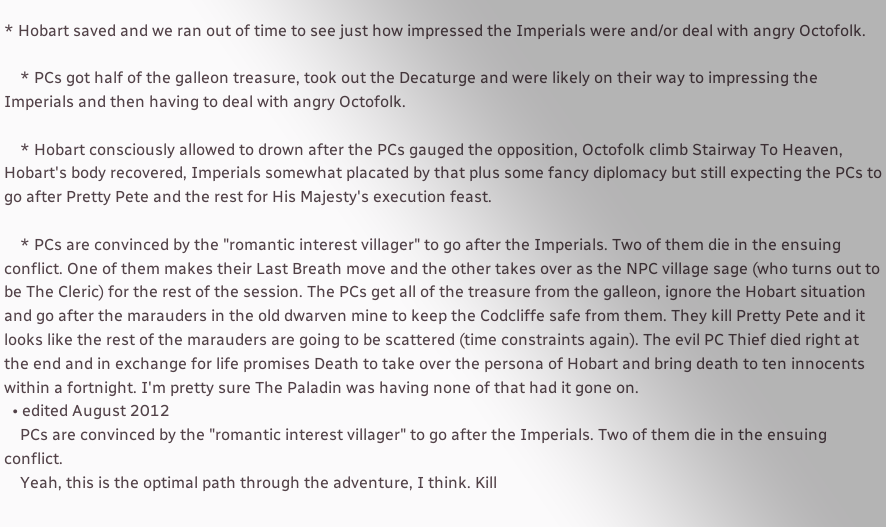* Hobart saved and we ran out of time to see just how impressed the Imperials were and/or deal with angry Octofolk.

    * PCs got half of the galleon treasure, took out the Decaturge and were likely on their way to impressing the Imperials and then having to deal with angry Octofolk.

    * Hobart consciously allowed to drown after the PCs gauged the opposition, Octofolk climb Stairway To Heaven, Hobart's body recovered, Imperials somewhat placated by that plus some fancy diplomacy but still expecting the PCs to go after Pretty Pete and the rest for His Majesty's execution feast.

    * PCs are convinced by the "romantic interest villager" to go after the Imperials. Two of them die in the ensuing conflict. One of them makes their Last Breath move and the other takes over as the NPC village sage (who turns out to be The Cleric) for the rest of the session. The PCs get all of the treasure from the galleon, ignore the Hobart situation and go after the marauders in the old dwarven mine to keep the Codcliffe safe from them. They kill Pretty Pete and it looks like the rest of the marauders are going to be scattered (time constraints again). The evil PC Thief died right at the end and in exchange for life promises Death to take over the persona of Hobart and bring death to ten innocents within a fortnight. I'm pretty sure The Paladin was having none of that had it gone on.
  • edited August 2012
    PCs are convinced by the "romantic interest villager" to go after the Imperials. Two of them die in the ensuing conflict.
    Yeah, this is the optimal path through the adventure, I think. Kill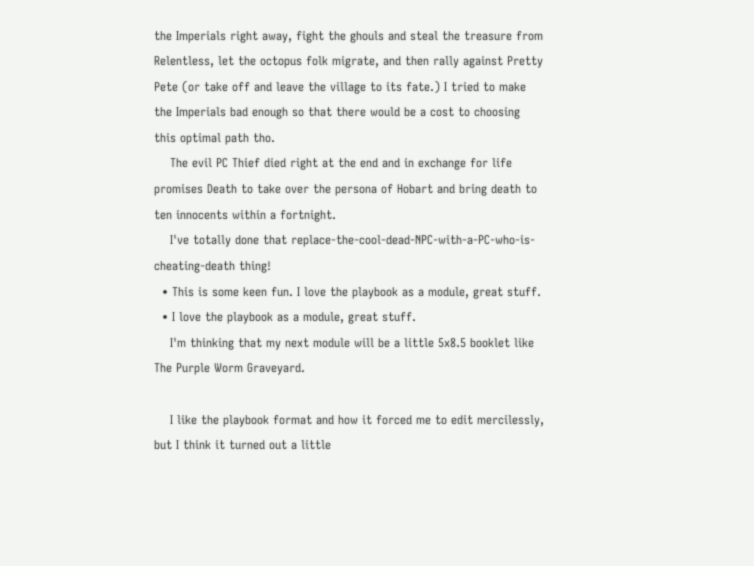the Imperials right away, fight the ghouls and steal the treasure from Relentless, let the octopus folk migrate, and then rally against Pretty Pete (or take off and leave the village to its fate.) I tried to make the Imperials bad enough so that there would be a cost to choosing this optimal path tho.
    The evil PC Thief died right at the end and in exchange for life promises Death to take over the persona of Hobart and bring death to ten innocents within a fortnight.
    I've totally done that replace-the-cool-dead-NPC-with-a-PC-who-is-cheating-death thing!
  • This is some keen fun. I love the playbook as a module, great stuff.
  • I love the playbook as a module, great stuff.
    I'm thinking that my next module will be a little 5x8.5 booklet like The Purple Worm Graveyard.

    I like the playbook format and how it forced me to edit mercilessly, but I think it turned out a little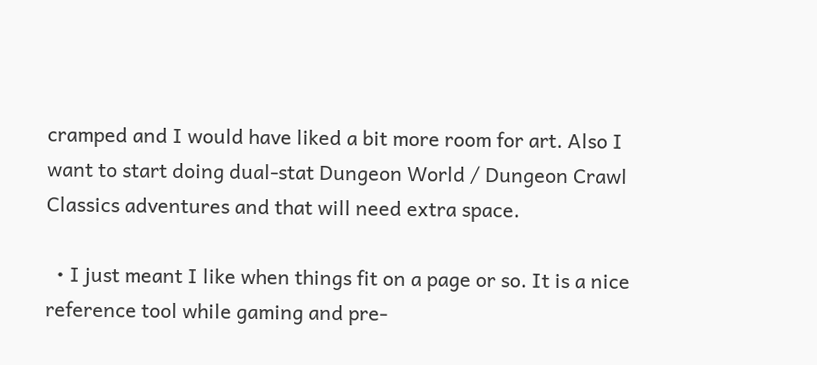cramped and I would have liked a bit more room for art. Also I want to start doing dual-stat Dungeon World / Dungeon Crawl Classics adventures and that will need extra space.

  • I just meant I like when things fit on a page or so. It is a nice reference tool while gaming and pre-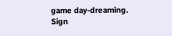game day-dreaming.
Sign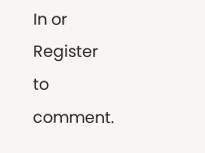In or Register to comment.